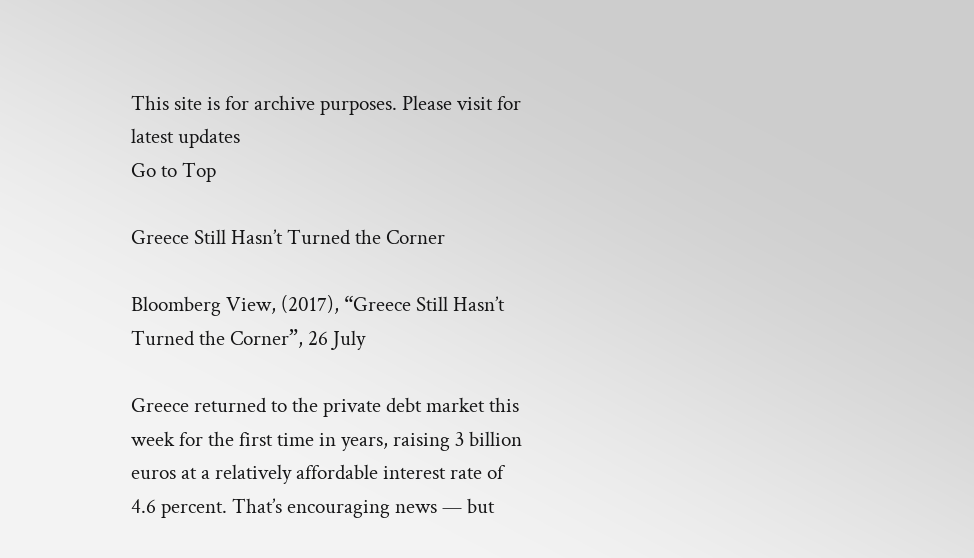This site is for archive purposes. Please visit for latest updates
Go to Top

Greece Still Hasn’t Turned the Corner

Bloomberg View, (2017), “Greece Still Hasn’t Turned the Corner”, 26 July

Greece returned to the private debt market this week for the first time in years, raising 3 billion euros at a relatively affordable interest rate of 4.6 percent. That’s encouraging news — but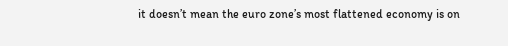it doesn’t mean the euro zone’s most flattened economy is on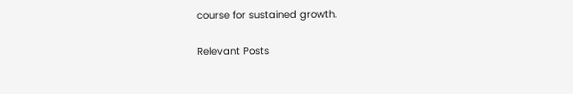course for sustained growth.

Relevant Posts